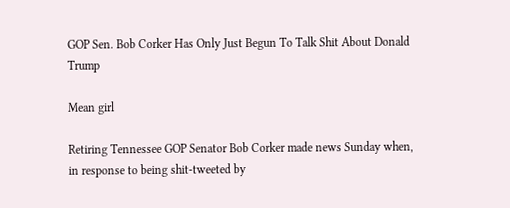GOP Sen. Bob Corker Has Only Just Begun To Talk Shit About Donald Trump

Mean girl

Retiring Tennessee GOP Senator Bob Corker made news Sunday when, in response to being shit-tweeted by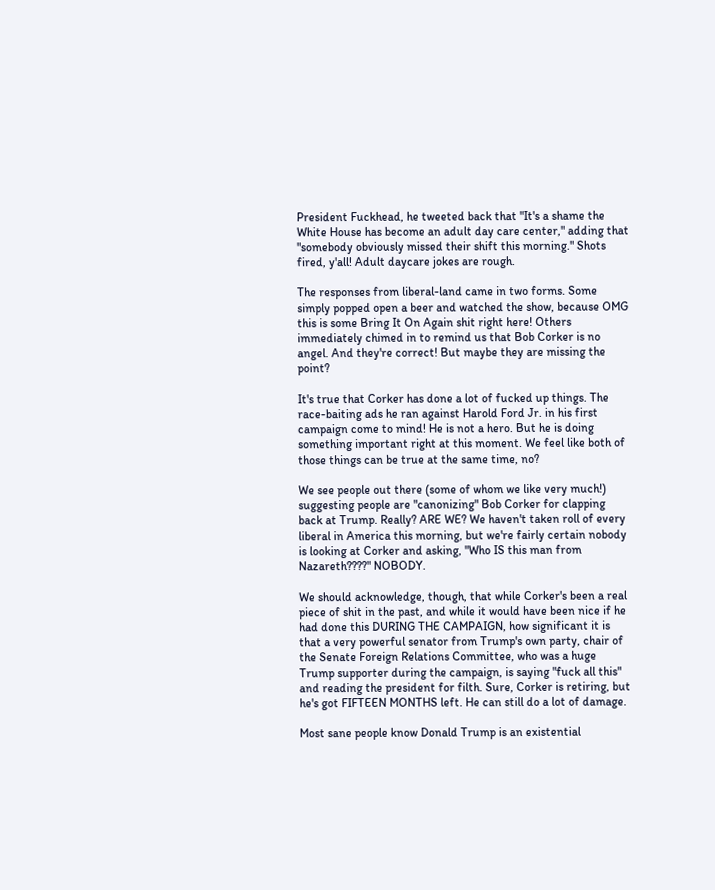President Fuckhead, he tweeted back that "It's a shame the White House has become an adult day care center," adding that "somebody obviously missed their shift this morning." Shots fired, y'all! Adult daycare jokes are rough.

The responses from liberal-land came in two forms. Some simply popped open a beer and watched the show, because OMG this is some Bring It On Again shit right here! Others immediately chimed in to remind us that Bob Corker is no angel. And they're correct! But maybe they are missing the point?

It's true that Corker has done a lot of fucked up things. The race-baiting ads he ran against Harold Ford Jr. in his first campaign come to mind! He is not a hero. But he is doing something important right at this moment. We feel like both of those things can be true at the same time, no?

We see people out there (some of whom we like very much!) suggesting people are "canonizing" Bob Corker for clapping back at Trump. Really? ARE WE? We haven't taken roll of every liberal in America this morning, but we're fairly certain nobody is looking at Corker and asking, "Who IS this man from Nazareth????" NOBODY.

We should acknowledge, though, that while Corker's been a real piece of shit in the past, and while it would have been nice if he had done this DURING THE CAMPAIGN, how significant it is that a very powerful senator from Trump's own party, chair of the Senate Foreign Relations Committee, who was a huge Trump supporter during the campaign, is saying "fuck all this" and reading the president for filth. Sure, Corker is retiring, but he's got FIFTEEN MONTHS left. He can still do a lot of damage.

Most sane people know Donald Trump is an existential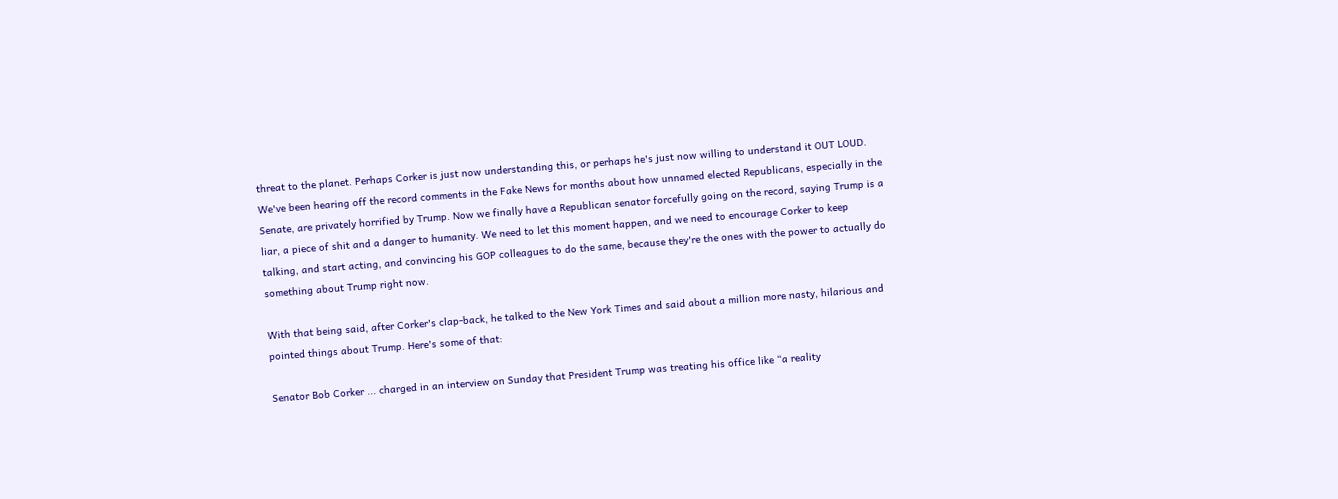threat to the planet. Perhaps Corker is just now understanding this, or perhaps he's just now willing to understand it OUT LOUD. We've been hearing off the record comments in the Fake News for months about how unnamed elected Republicans, especially in the Senate, are privately horrified by Trump. Now we finally have a Republican senator forcefully going on the record, saying Trump is a liar, a piece of shit and a danger to humanity. We need to let this moment happen, and we need to encourage Corker to keep talking, and start acting, and convincing his GOP colleagues to do the same, because they're the ones with the power to actually do something about Trump right now.

With that being said, after Corker's clap-back, he talked to the New York Times and said about a million more nasty, hilarious and pointed things about Trump. Here's some of that:

Senator Bob Corker ... charged in an interview on Sunday that President Trump was treating his office like “a reality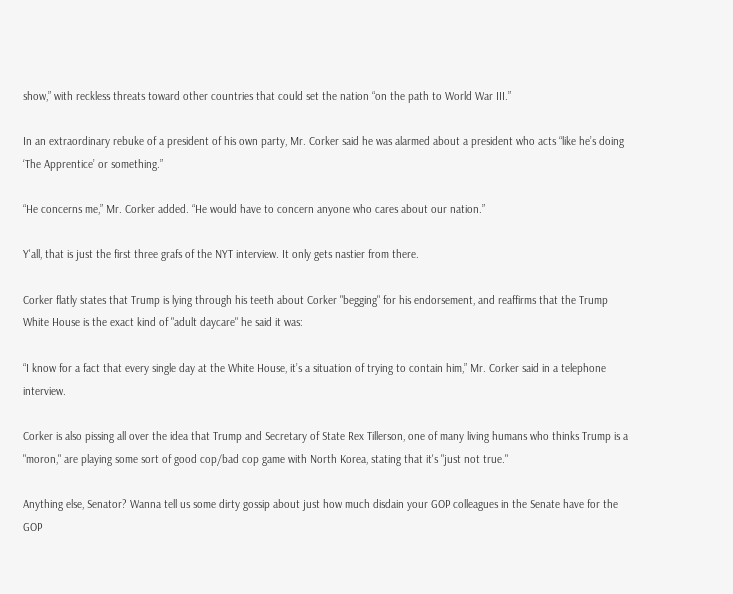show,” with reckless threats toward other countries that could set the nation “on the path to World War III.”

In an extraordinary rebuke of a president of his own party, Mr. Corker said he was alarmed about a president who acts “like he’s doing ‘The Apprentice’ or something.”

“He concerns me,” Mr. Corker added. “He would have to concern anyone who cares about our nation.”

Y'all, that is just the first three grafs of the NYT interview. It only gets nastier from there.

Corker flatly states that Trump is lying through his teeth about Corker "begging" for his endorsement, and reaffirms that the Trump White House is the exact kind of "adult daycare" he said it was:

“I know for a fact that every single day at the White House, it’s a situation of trying to contain him,” Mr. Corker said in a telephone interview.

Corker is also pissing all over the idea that Trump and Secretary of State Rex Tillerson, one of many living humans who thinks Trump is a "moron," are playing some sort of good cop/bad cop game with North Korea, stating that it's "just not true."

Anything else, Senator? Wanna tell us some dirty gossip about just how much disdain your GOP colleagues in the Senate have for the GOP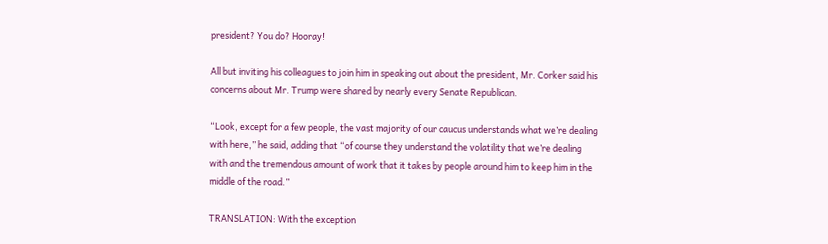president? You do? Hooray!

All but inviting his colleagues to join him in speaking out about the president, Mr. Corker said his concerns about Mr. Trump were shared by nearly every Senate Republican.

“Look, except for a few people, the vast majority of our caucus understands what we’re dealing with here,” he said, adding that “of course they understand the volatility that we’re dealing with and the tremendous amount of work that it takes by people around him to keep him in the middle of the road.”

TRANSLATION: With the exception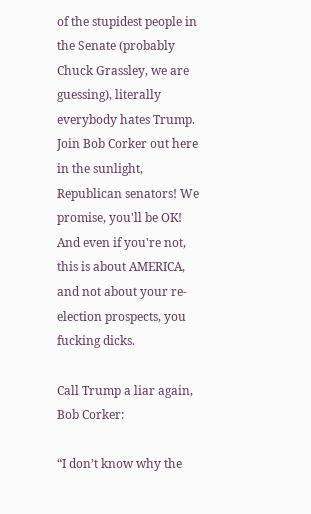of the stupidest people in the Senate (probably Chuck Grassley, we are guessing), literally everybody hates Trump. Join Bob Corker out here in the sunlight, Republican senators! We promise, you'll be OK! And even if you're not, this is about AMERICA, and not about your re-election prospects, you fucking dicks.

Call Trump a liar again, Bob Corker:

“I don’t know why the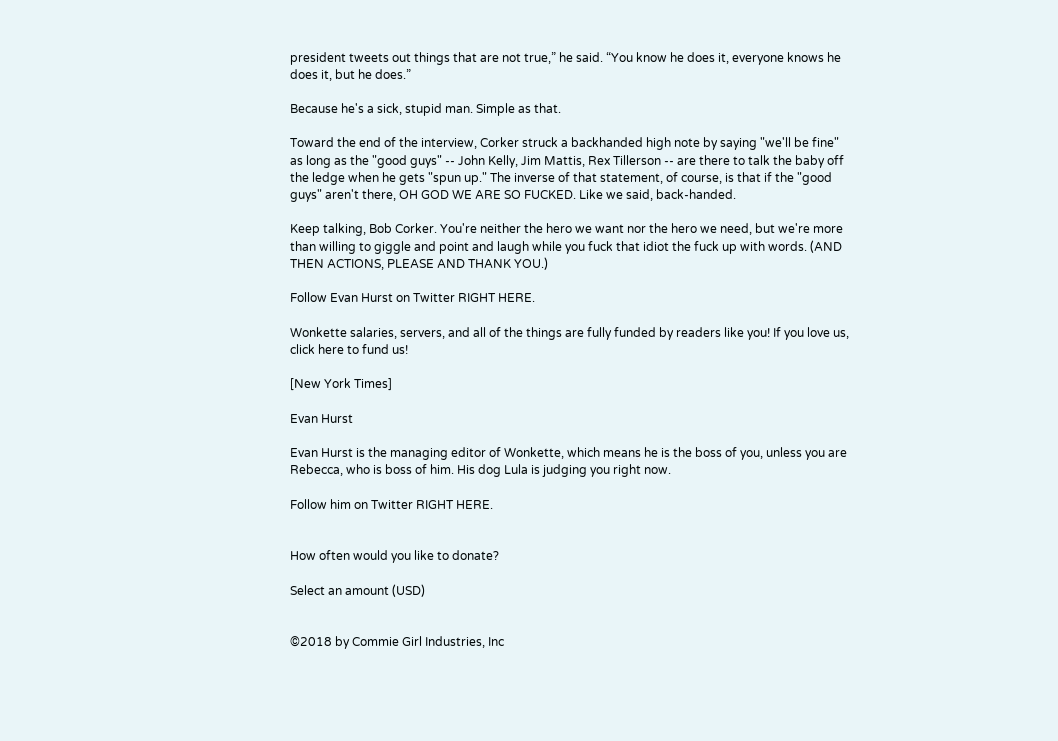president tweets out things that are not true,” he said. “You know he does it, everyone knows he does it, but he does.”

Because he's a sick, stupid man. Simple as that.

Toward the end of the interview, Corker struck a backhanded high note by saying "we'll be fine" as long as the "good guys" -- John Kelly, Jim Mattis, Rex Tillerson -- are there to talk the baby off the ledge when he gets "spun up." The inverse of that statement, of course, is that if the "good guys" aren't there, OH GOD WE ARE SO FUCKED. Like we said, back-handed.

Keep talking, Bob Corker. You're neither the hero we want nor the hero we need, but we're more than willing to giggle and point and laugh while you fuck that idiot the fuck up with words. (AND THEN ACTIONS, PLEASE AND THANK YOU.)

Follow Evan Hurst on Twitter RIGHT HERE.

Wonkette salaries, servers, and all of the things are fully funded by readers like you! If you love us, click here to fund us!

[New York Times]

Evan Hurst

Evan Hurst is the managing editor of Wonkette, which means he is the boss of you, unless you are Rebecca, who is boss of him. His dog Lula is judging you right now.

Follow him on Twitter RIGHT HERE.


How often would you like to donate?

Select an amount (USD)


©2018 by Commie Girl Industries, Inc